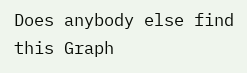Does anybody else find this Graph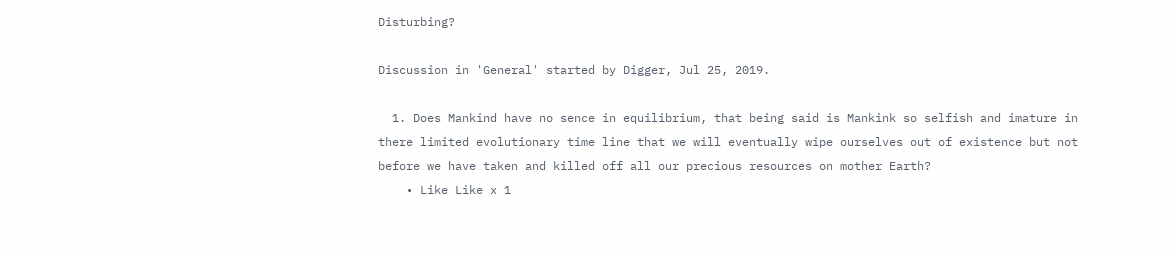Disturbing?

Discussion in 'General' started by Digger, Jul 25, 2019.

  1. Does Mankind have no sence in equilibrium, that being said is Mankink so selfish and imature in there limited evolutionary time line that we will eventually wipe ourselves out of existence but not before we have taken and killed off all our precious resources on mother Earth?
    • Like Like x 1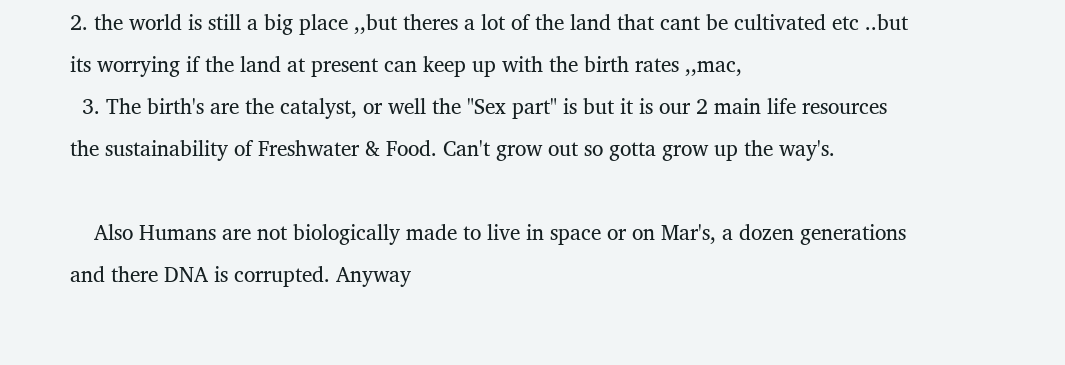2. the world is still a big place ,,but theres a lot of the land that cant be cultivated etc ..but its worrying if the land at present can keep up with the birth rates ,,mac,
  3. The birth's are the catalyst, or well the "Sex part" is but it is our 2 main life resources the sustainability of Freshwater & Food. Can't grow out so gotta grow up the way's.

    Also Humans are not biologically made to live in space or on Mar's, a dozen generations and there DNA is corrupted. Anyway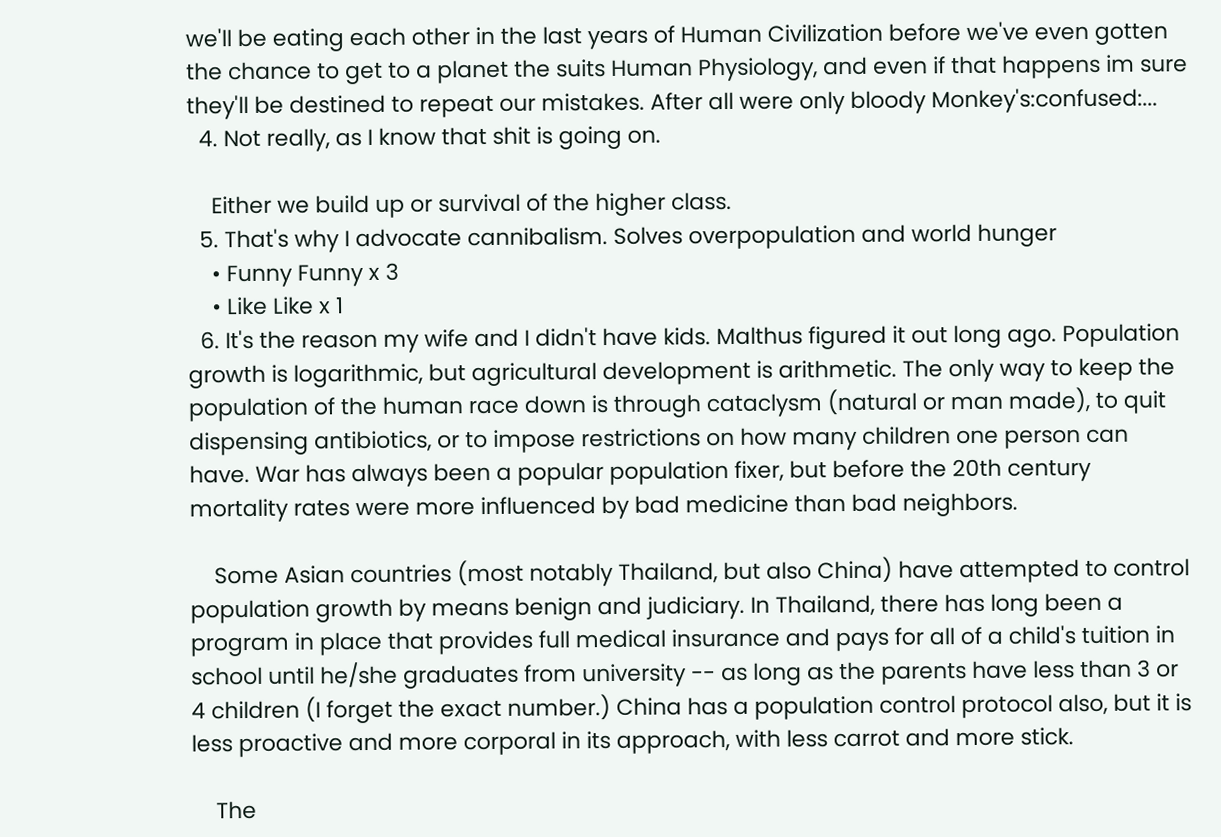we'll be eating each other in the last years of Human Civilization before we've even gotten the chance to get to a planet the suits Human Physiology, and even if that happens im sure they'll be destined to repeat our mistakes. After all were only bloody Monkey's:confused:...
  4. Not really, as I know that shit is going on.

    Either we build up or survival of the higher class.
  5. That's why I advocate cannibalism. Solves overpopulation and world hunger
    • Funny Funny x 3
    • Like Like x 1
  6. It's the reason my wife and I didn't have kids. Malthus figured it out long ago. Population growth is logarithmic, but agricultural development is arithmetic. The only way to keep the population of the human race down is through cataclysm (natural or man made), to quit dispensing antibiotics, or to impose restrictions on how many children one person can have. War has always been a popular population fixer, but before the 20th century mortality rates were more influenced by bad medicine than bad neighbors.

    Some Asian countries (most notably Thailand, but also China) have attempted to control population growth by means benign and judiciary. In Thailand, there has long been a program in place that provides full medical insurance and pays for all of a child's tuition in school until he/she graduates from university -- as long as the parents have less than 3 or 4 children (I forget the exact number.) China has a population control protocol also, but it is less proactive and more corporal in its approach, with less carrot and more stick.

    The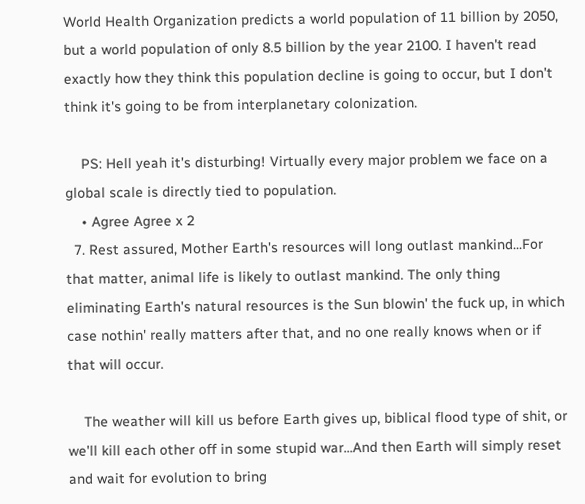World Health Organization predicts a world population of 11 billion by 2050, but a world population of only 8.5 billion by the year 2100. I haven't read exactly how they think this population decline is going to occur, but I don't think it's going to be from interplanetary colonization.

    PS: Hell yeah it's disturbing! Virtually every major problem we face on a global scale is directly tied to population.
    • Agree Agree x 2
  7. Rest assured, Mother Earth's resources will long outlast mankind...For that matter, animal life is likely to outlast mankind. The only thing eliminating Earth's natural resources is the Sun blowin' the fuck up, in which case nothin' really matters after that, and no one really knows when or if that will occur.

    The weather will kill us before Earth gives up, biblical flood type of shit, or we'll kill each other off in some stupid war...And then Earth will simply reset and wait for evolution to bring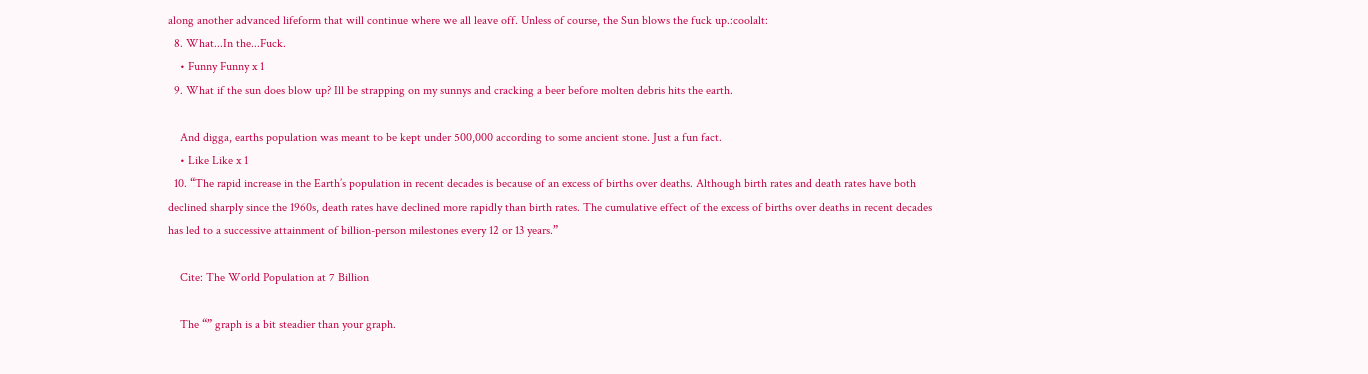along another advanced lifeform that will continue where we all leave off. Unless of course, the Sun blows the fuck up.:coolalt:
  8. What...In the...Fuck.
    • Funny Funny x 1
  9. What if the sun does blow up? Ill be strapping on my sunnys and cracking a beer before molten debris hits the earth.

    And digga, earths population was meant to be kept under 500,000 according to some ancient stone. Just a fun fact.
    • Like Like x 1
  10. “The rapid increase in the Earth’s population in recent decades is because of an excess of births over deaths. Although birth rates and death rates have both declined sharply since the 1960s, death rates have declined more rapidly than birth rates. The cumulative effect of the excess of births over deaths in recent decades has led to a successive attainment of billion-person milestones every 12 or 13 years.”

    Cite: The World Population at 7 Billion

    The “” graph is a bit steadier than your graph.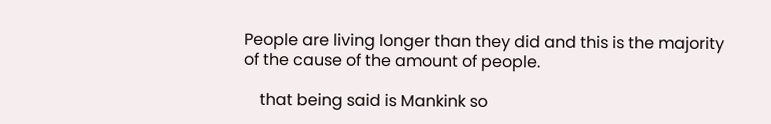People are living longer than they did and this is the majority of the cause of the amount of people.

    that being said is Mankink so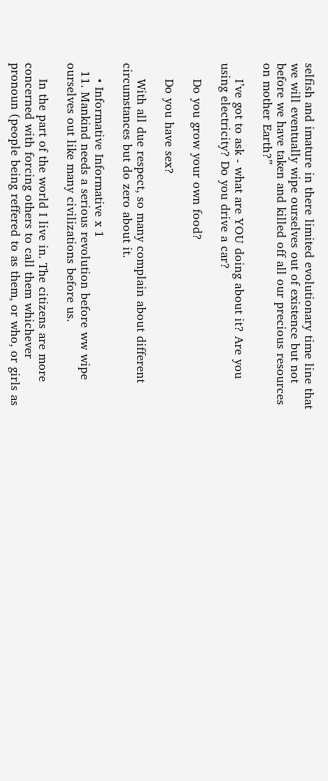selfish and imature in there limited evolutionary time line that we will eventually wipe ourselves out of existence but not before we have taken and killed off all our precious resources on mother Earth?”

    I’ve got to ask - what are YOU doing about it? Are you using electricity? Do you drive a car?

    Do you grow your own food?

    Do you have sex?

    With all due respect, so many complain about different circumstances but do zero about it.

    • Informative Informative x 1
  11. Mankind needs a serious revolution before ww wipe ourselves out like many civilizations before us.

    In the part of the world I live in. The citizens are more concerned with forcing others to call them whichever pronoun (people being reffered to as them, or who, or girls as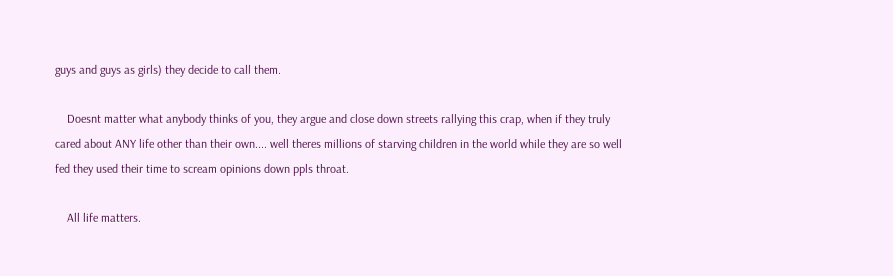guys and guys as girls) they decide to call them.

    Doesnt matter what anybody thinks of you, they argue and close down streets rallying this crap, when if they truly cared about ANY life other than their own.... well theres millions of starving children in the world while they are so well fed they used their time to scream opinions down ppls throat.

    All life matters.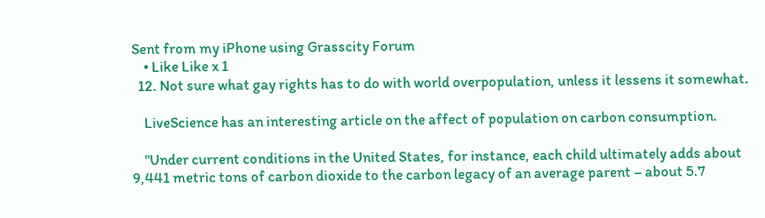Sent from my iPhone using Grasscity Forum
    • Like Like x 1
  12. Not sure what gay rights has to do with world overpopulation, unless it lessens it somewhat.

    LiveScience has an interesting article on the affect of population on carbon consumption.

    "Under current conditions in the United States, for instance, each child ultimately adds about 9,441 metric tons of carbon dioxide to the carbon legacy of an average parent – about 5.7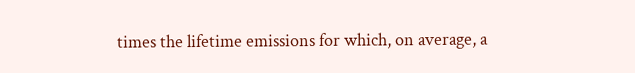times the lifetime emissions for which, on average, a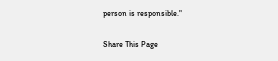person is responsible."

Share This Page